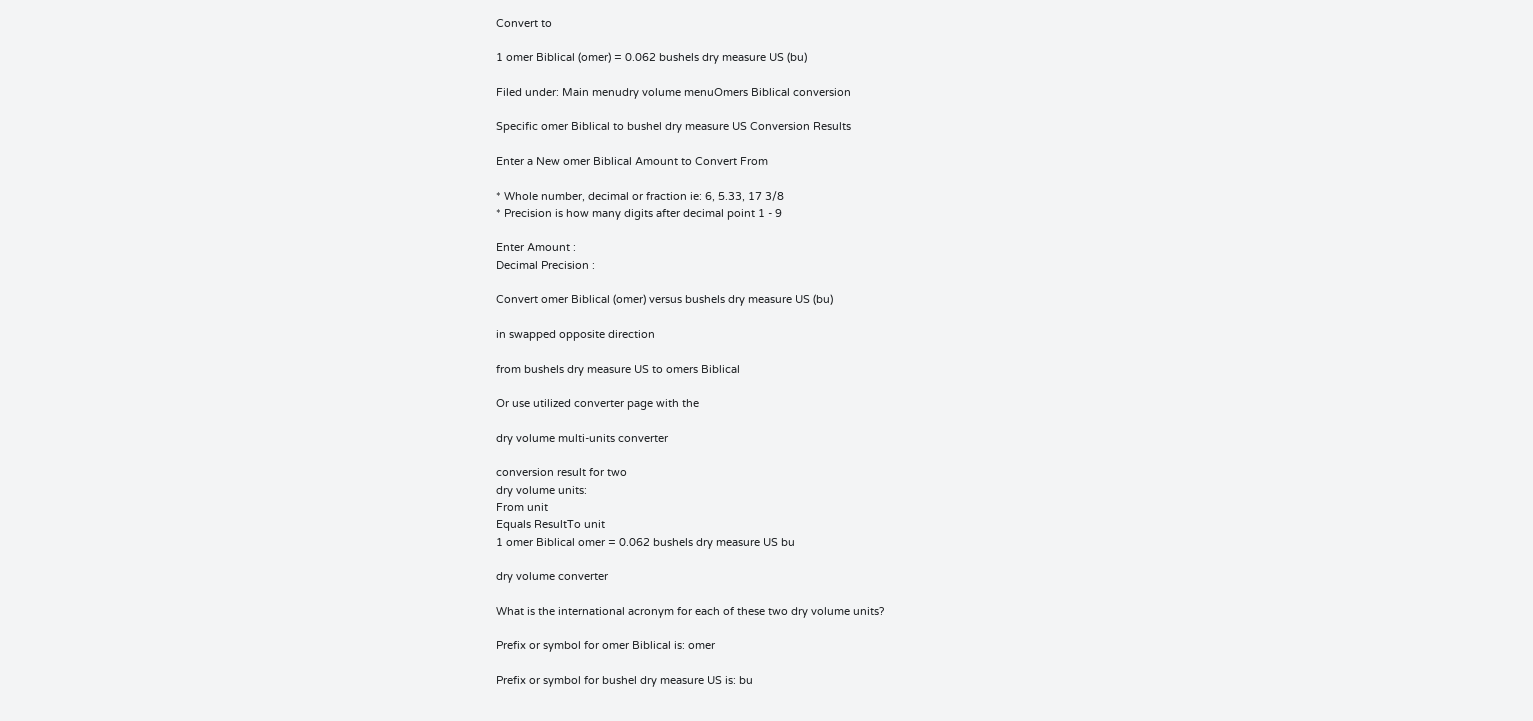Convert to

1 omer Biblical (omer) = 0.062 bushels dry measure US (bu)

Filed under: Main menudry volume menuOmers Biblical conversion

Specific omer Biblical to bushel dry measure US Conversion Results

Enter a New omer Biblical Amount to Convert From

* Whole number, decimal or fraction ie: 6, 5.33, 17 3/8
* Precision is how many digits after decimal point 1 - 9

Enter Amount :
Decimal Precision :

Convert omer Biblical (omer) versus bushels dry measure US (bu)

in swapped opposite direction

from bushels dry measure US to omers Biblical

Or use utilized converter page with the

dry volume multi-units converter

conversion result for two
dry volume units:
From unit
Equals ResultTo unit
1 omer Biblical omer = 0.062 bushels dry measure US bu

dry volume converter

What is the international acronym for each of these two dry volume units?

Prefix or symbol for omer Biblical is: omer

Prefix or symbol for bushel dry measure US is: bu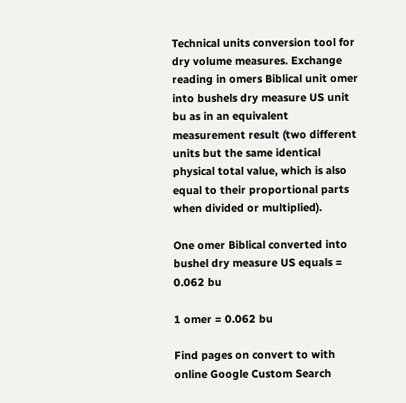Technical units conversion tool for dry volume measures. Exchange reading in omers Biblical unit omer into bushels dry measure US unit bu as in an equivalent measurement result (two different units but the same identical physical total value, which is also equal to their proportional parts when divided or multiplied).

One omer Biblical converted into bushel dry measure US equals = 0.062 bu

1 omer = 0.062 bu

Find pages on convert to with online Google Custom Search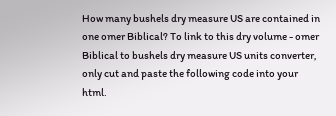How many bushels dry measure US are contained in one omer Biblical? To link to this dry volume - omer Biblical to bushels dry measure US units converter, only cut and paste the following code into your html.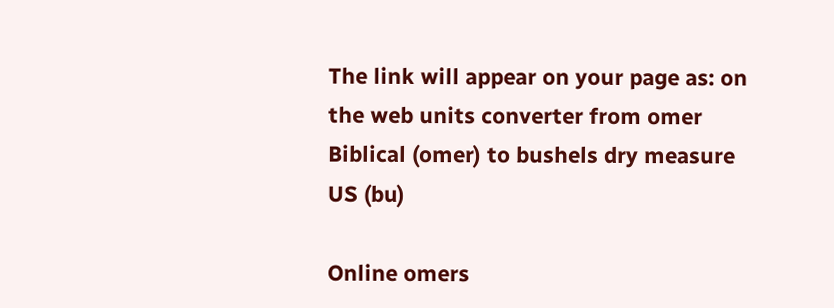The link will appear on your page as: on the web units converter from omer Biblical (omer) to bushels dry measure US (bu)

Online omers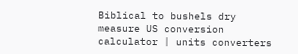Biblical to bushels dry measure US conversion calculator | units converters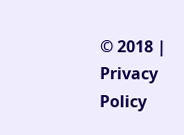© 2018 | Privacy Policy